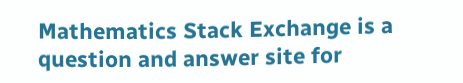Mathematics Stack Exchange is a question and answer site for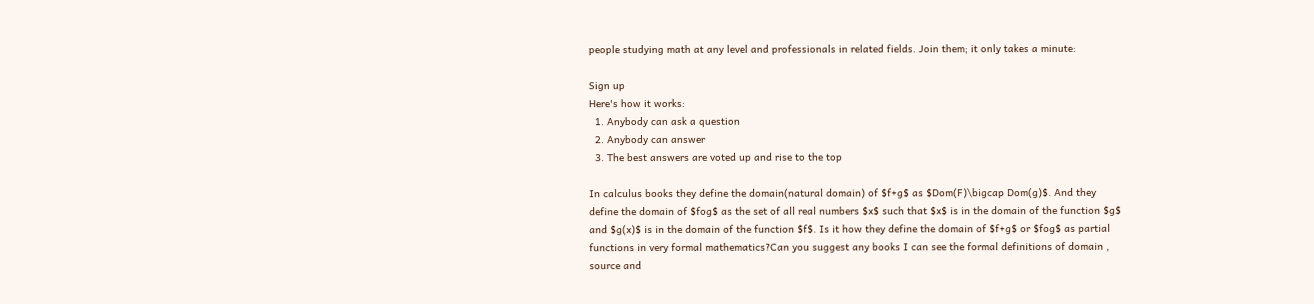people studying math at any level and professionals in related fields. Join them; it only takes a minute:

Sign up
Here's how it works:
  1. Anybody can ask a question
  2. Anybody can answer
  3. The best answers are voted up and rise to the top

In calculus books they define the domain(natural domain) of $f+g$ as $Dom(F)\bigcap Dom(g)$. And they define the domain of $fog$ as the set of all real numbers $x$ such that $x$ is in the domain of the function $g$ and $g(x)$ is in the domain of the function $f$. Is it how they define the domain of $f+g$ or $fog$ as partial functions in very formal mathematics?Can you suggest any books I can see the formal definitions of domain , source and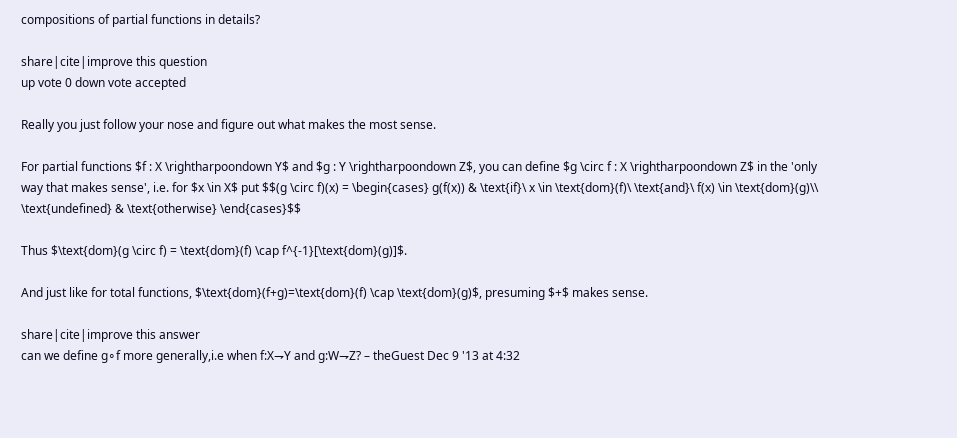compositions of partial functions in details?

share|cite|improve this question
up vote 0 down vote accepted

Really you just follow your nose and figure out what makes the most sense.

For partial functions $f : X \rightharpoondown Y$ and $g : Y \rightharpoondown Z$, you can define $g \circ f : X \rightharpoondown Z$ in the 'only way that makes sense', i.e. for $x \in X$ put $$(g \circ f)(x) = \begin{cases} g(f(x)) & \text{if}\ x \in \text{dom}(f)\ \text{and}\ f(x) \in \text{dom}(g)\\ \text{undefined} & \text{otherwise} \end{cases}$$

Thus $\text{dom}(g \circ f) = \text{dom}(f) \cap f^{-1}[\text{dom}(g)]$.

And just like for total functions, $\text{dom}(f+g)=\text{dom}(f) \cap \text{dom}(g)$, presuming $+$ makes sense.

share|cite|improve this answer
can we define g∘f more generally,i.e when f:X⇁Y and g:W⇁Z? – theGuest Dec 9 '13 at 4:32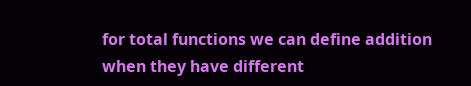for total functions we can define addition when they have different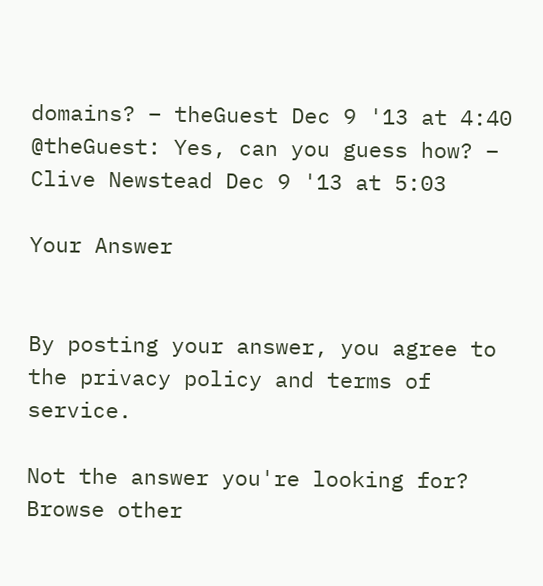domains? – theGuest Dec 9 '13 at 4:40
@theGuest: Yes, can you guess how? – Clive Newstead Dec 9 '13 at 5:03

Your Answer


By posting your answer, you agree to the privacy policy and terms of service.

Not the answer you're looking for? Browse other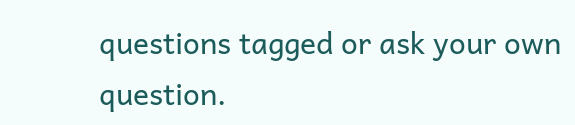questions tagged or ask your own question.